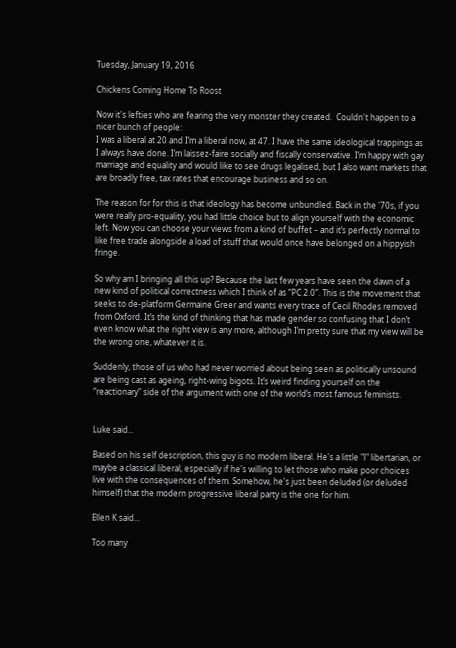Tuesday, January 19, 2016

Chickens Coming Home To Roost

Now it's lefties who are fearing the very monster they created.  Couldn't happen to a nicer bunch of people:
I was a liberal at 20 and I’m a liberal now, at 47. I have the same ideological trappings as I always have done. I’m laissez-faire socially and fiscally conservative. I’m happy with gay marriage and equality and would like to see drugs legalised, but I also want markets that are broadly free, tax rates that encourage business and so on.

The reason for for this is that ideology has become unbundled. Back in the '70s, if you were really pro-equality, you had little choice but to align yourself with the economic left. Now you can choose your views from a kind of buffet – and it’s perfectly normal to like free trade alongside a load of stuff that would once have belonged on a hippyish fringe.

So why am I bringing all this up? Because the last few years have seen the dawn of a new kind of political correctness which I think of as “PC 2.0”. This is the movement that seeks to de-platform Germaine Greer and wants every trace of Cecil Rhodes removed from Oxford. It’s the kind of thinking that has made gender so confusing that I don’t even know what the right view is any more, although I’m pretty sure that my view will be the wrong one, whatever it is.

Suddenly, those of us who had never worried about being seen as politically unsound are being cast as ageing, right-wing bigots. It’s weird finding yourself on the “reactionary” side of the argument with one of the world’s most famous feminists.


Luke said...

Based on his self description, this guy is no modern liberal. He's a little "l" libertarian, or maybe a classical liberal, especially if he's willing to let those who make poor choices live with the consequences of them. Somehow, he's just been deluded (or deluded himself) that the modern progressive liberal party is the one for him.

Ellen K said...

Too many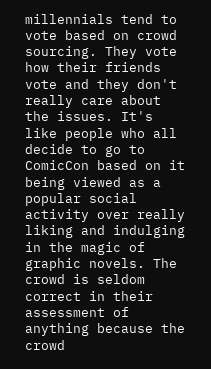millennials tend to vote based on crowd sourcing. They vote how their friends vote and they don't really care about the issues. It's like people who all decide to go to ComicCon based on it being viewed as a popular social activity over really liking and indulging in the magic of graphic novels. The crowd is seldom correct in their assessment of anything because the crowd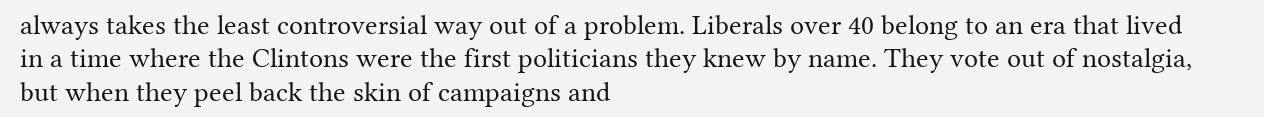always takes the least controversial way out of a problem. Liberals over 40 belong to an era that lived in a time where the Clintons were the first politicians they knew by name. They vote out of nostalgia, but when they peel back the skin of campaigns and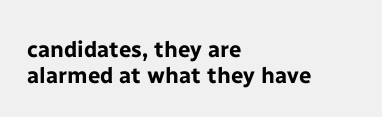candidates, they are alarmed at what they have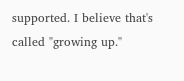supported. I believe that's called "growing up."